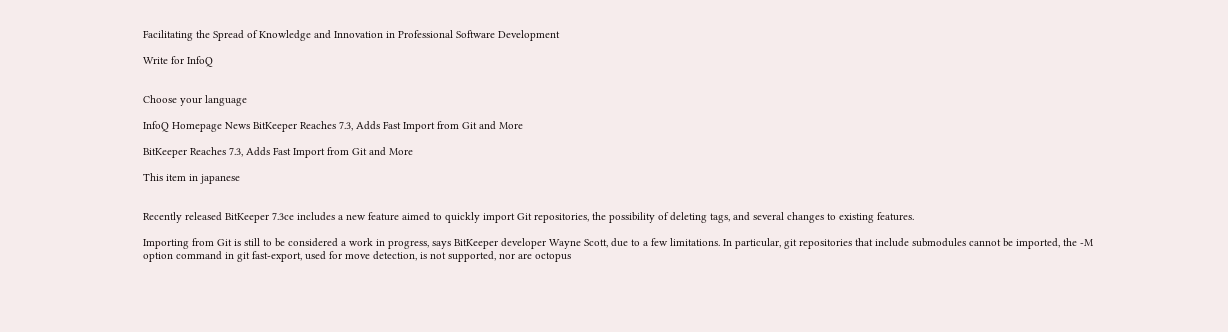Facilitating the Spread of Knowledge and Innovation in Professional Software Development

Write for InfoQ


Choose your language

InfoQ Homepage News BitKeeper Reaches 7.3, Adds Fast Import from Git and More

BitKeeper Reaches 7.3, Adds Fast Import from Git and More

This item in japanese


Recently released BitKeeper 7.3ce includes a new feature aimed to quickly import Git repositories, the possibility of deleting tags, and several changes to existing features.

Importing from Git is still to be considered a work in progress, says BitKeeper developer Wayne Scott, due to a few limitations. In particular, git repositories that include submodules cannot be imported, the -M option command in git fast-export, used for move detection, is not supported, nor are octopus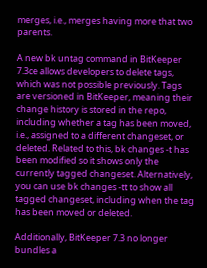merges, i.e., merges having more that two parents.

A new bk untag command in BitKeeper 7.3ce allows developers to delete tags, which was not possible previously. Tags are versioned in BitKeeper, meaning their change history is stored in the repo, including whether a tag has been moved, i.e., assigned to a different changeset, or deleted. Related to this, bk changes -t has been modified so it shows only the currently tagged changeset. Alternatively, you can use bk changes -tt to show all tagged changeset, including when the tag has been moved or deleted.

Additionally, BitKeeper 7.3 no longer bundles a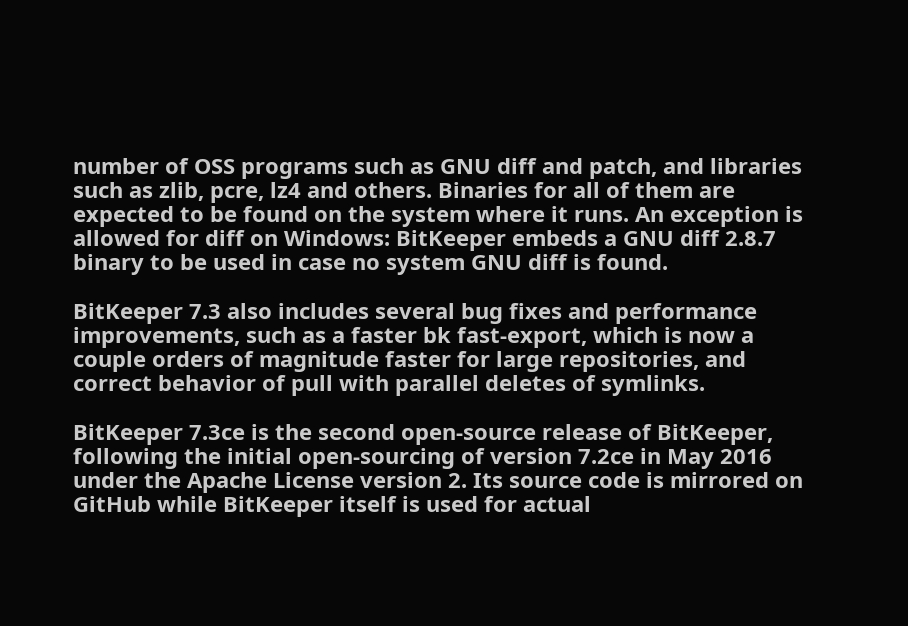number of OSS programs such as GNU diff and patch, and libraries such as zlib, pcre, lz4 and others. Binaries for all of them are expected to be found on the system where it runs. An exception is allowed for diff on Windows: BitKeeper embeds a GNU diff 2.8.7 binary to be used in case no system GNU diff is found.

BitKeeper 7.3 also includes several bug fixes and performance improvements, such as a faster bk fast-export, which is now a couple orders of magnitude faster for large repositories, and correct behavior of pull with parallel deletes of symlinks.

BitKeeper 7.3ce is the second open-source release of BitKeeper, following the initial open-sourcing of version 7.2ce in May 2016 under the Apache License version 2. Its source code is mirrored on GitHub while BitKeeper itself is used for actual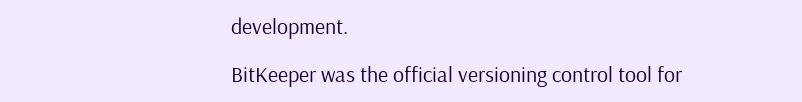development.

BitKeeper was the official versioning control tool for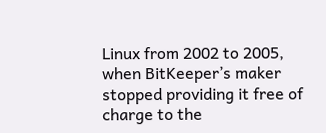Linux from 2002 to 2005, when BitKeeper’s maker stopped providing it free of charge to the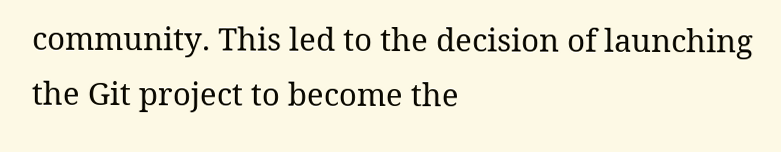community. This led to the decision of launching the Git project to become the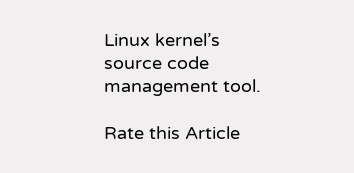Linux kernel’s source code management tool.

Rate this Article